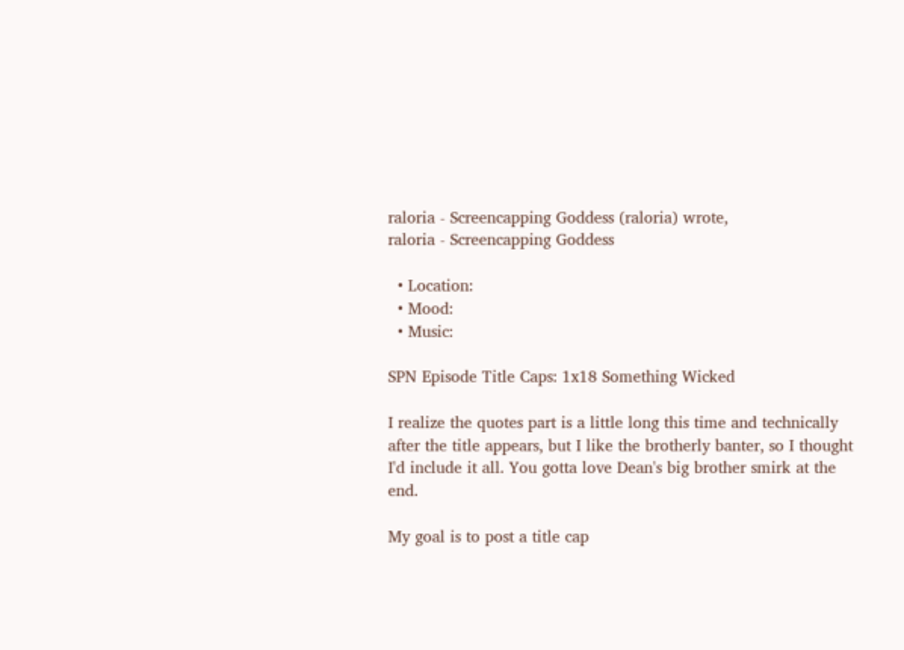raloria - Screencapping Goddess (raloria) wrote,
raloria - Screencapping Goddess

  • Location:
  • Mood:
  • Music:

SPN Episode Title Caps: 1x18 Something Wicked

I realize the quotes part is a little long this time and technically after the title appears, but I like the brotherly banter, so I thought I'd include it all. You gotta love Dean's big brother smirk at the end.

My goal is to post a title cap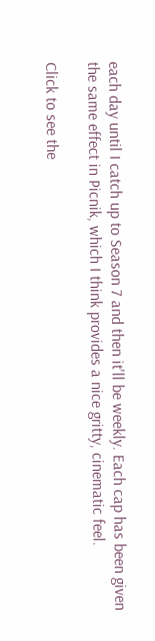each day until I catch up to Season 7 and then it'll be weekly. Each cap has been given the same effect in Picnik, which I think provides a nice gritty, cinematic feel.

Click to see the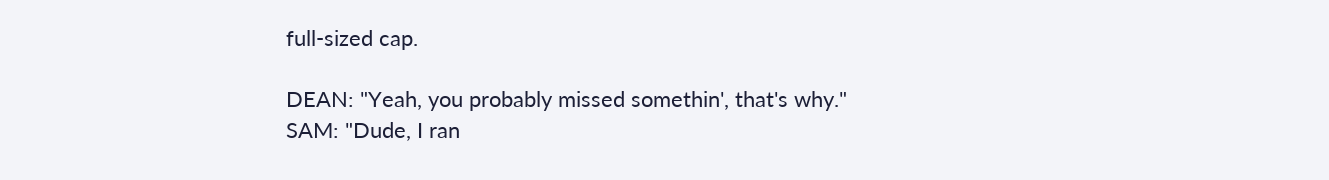full-sized cap.

DEAN: "Yeah, you probably missed somethin', that's why."
SAM: "Dude, I ran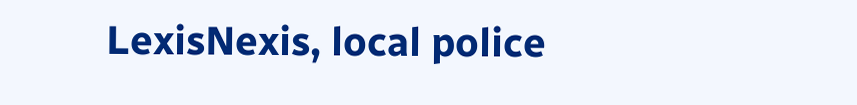LexisNexis, local police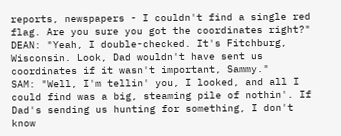reports, newspapers - I couldn't find a single red flag. Are you sure you got the coordinates right?"
DEAN: "Yeah, I double-checked. It's Fitchburg, Wisconsin. Look, Dad wouldn't have sent us coordinates if it wasn't important, Sammy."
SAM: "Well, I'm tellin' you, I looked, and all I could find was a big, steaming pile of nothin'. If Dad's sending us hunting for something, I don't know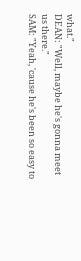what."
DEAN: "Well, maybe he's gonna meet us there."
SAM: "Yeah, 'cause he's been so easy to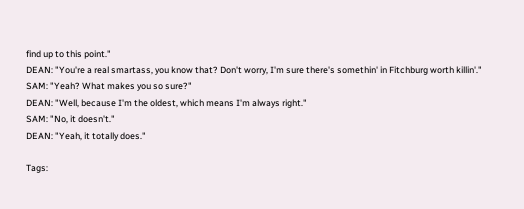find up to this point."
DEAN: "You're a real smartass, you know that? Don't worry, I'm sure there's somethin' in Fitchburg worth killin'."
SAM: "Yeah? What makes you so sure?"
DEAN: "Well, because I'm the oldest, which means I'm always right."
SAM: "No, it doesn't."
DEAN: "Yeah, it totally does."

Tags: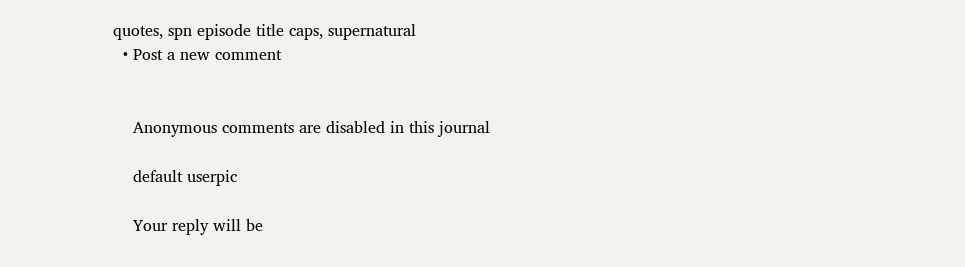quotes, spn episode title caps, supernatural
  • Post a new comment


    Anonymous comments are disabled in this journal

    default userpic

    Your reply will be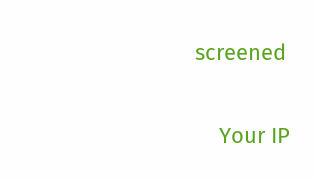screened

    Your IP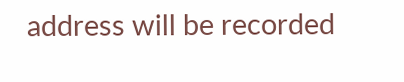address will be recorded